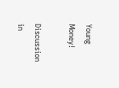Young Money!

Discussion in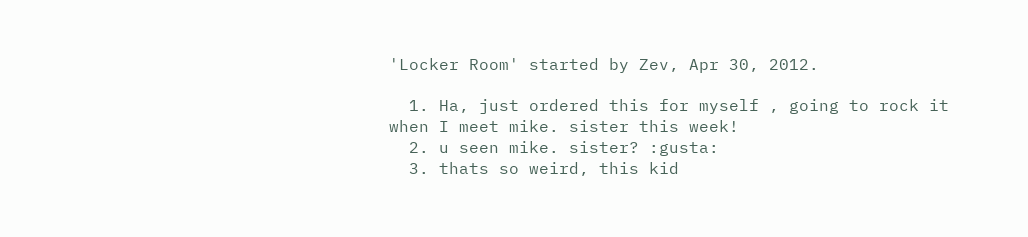'Locker Room' started by Zev, Apr 30, 2012.

  1. Ha, just ordered this for myself , going to rock it when I meet mike. sister this week!
  2. u seen mike. sister? :gusta:
  3. thats so weird, this kid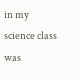in my science class was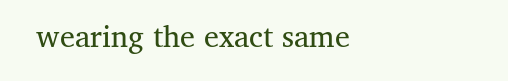wearing the exact same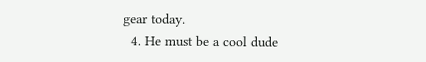gear today.
  4. He must be a cool dude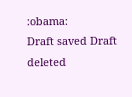:obama:
Draft saved Draft deleted